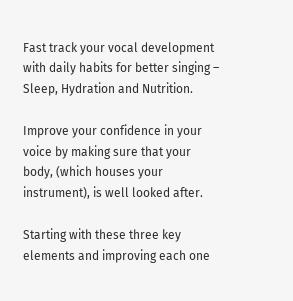Fast track your vocal development with daily habits for better singing – Sleep, Hydration and Nutrition.

Improve your confidence in your voice by making sure that your body, (which houses your instrument), is well looked after.

Starting with these three key elements and improving each one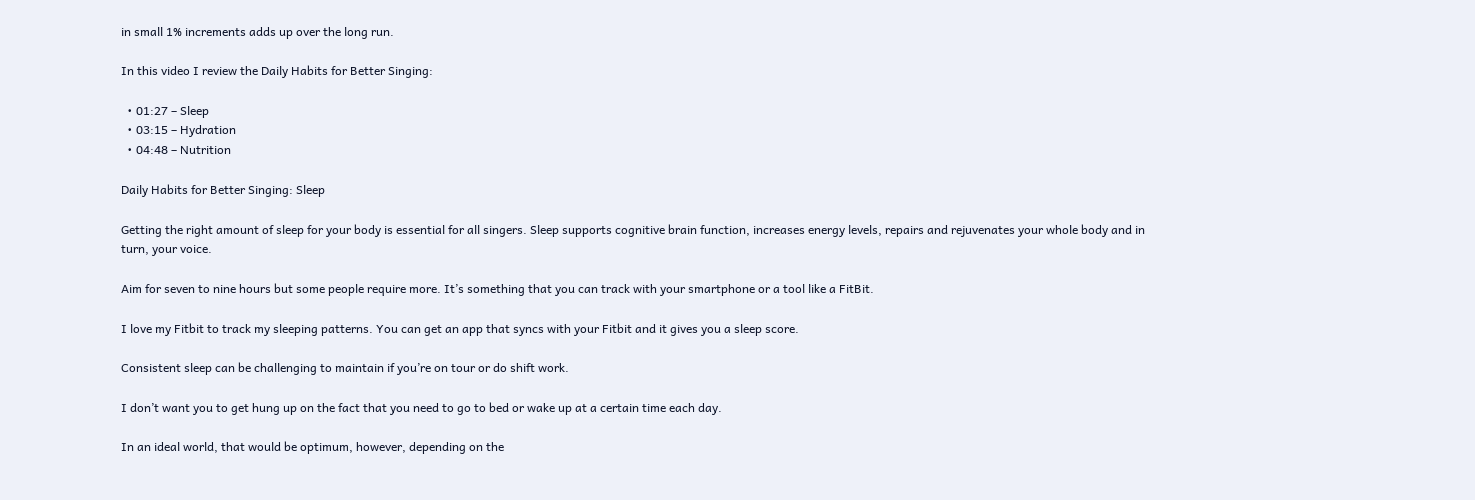in small 1% increments adds up over the long run.

In this video I review the Daily Habits for Better Singing:

  • 01:27 – Sleep
  • 03:15 – Hydration
  • 04:48 – Nutrition

Daily Habits for Better Singing: Sleep

Getting the right amount of sleep for your body is essential for all singers. Sleep supports cognitive brain function, increases energy levels, repairs and rejuvenates your whole body and in turn, your voice.

Aim for seven to nine hours but some people require more. It’s something that you can track with your smartphone or a tool like a FitBit.

I love my Fitbit to track my sleeping patterns. You can get an app that syncs with your Fitbit and it gives you a sleep score.

Consistent sleep can be challenging to maintain if you’re on tour or do shift work.

I don’t want you to get hung up on the fact that you need to go to bed or wake up at a certain time each day.

In an ideal world, that would be optimum, however, depending on the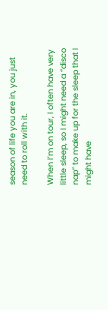season of life you are in, you just need to roll with it.

When I’m on tour, I often have very little sleep, so I might need a “disco nap” to make up for the sleep that I might have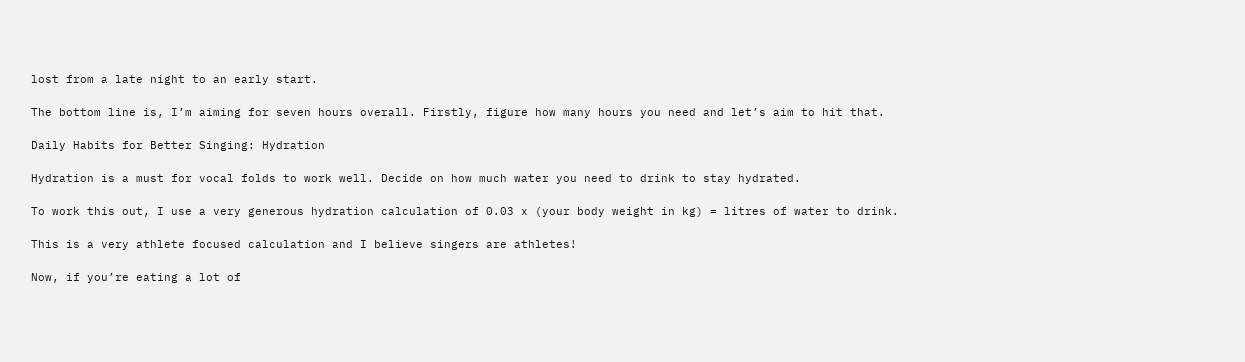lost from a late night to an early start.

The bottom line is, I’m aiming for seven hours overall. Firstly, figure how many hours you need and let’s aim to hit that.

Daily Habits for Better Singing: Hydration

Hydration is a must for vocal folds to work well. Decide on how much water you need to drink to stay hydrated.

To work this out, I use a very generous hydration calculation of 0.03 x (your body weight in kg) = litres of water to drink.

This is a very athlete focused calculation and I believe singers are athletes!

Now, if you’re eating a lot of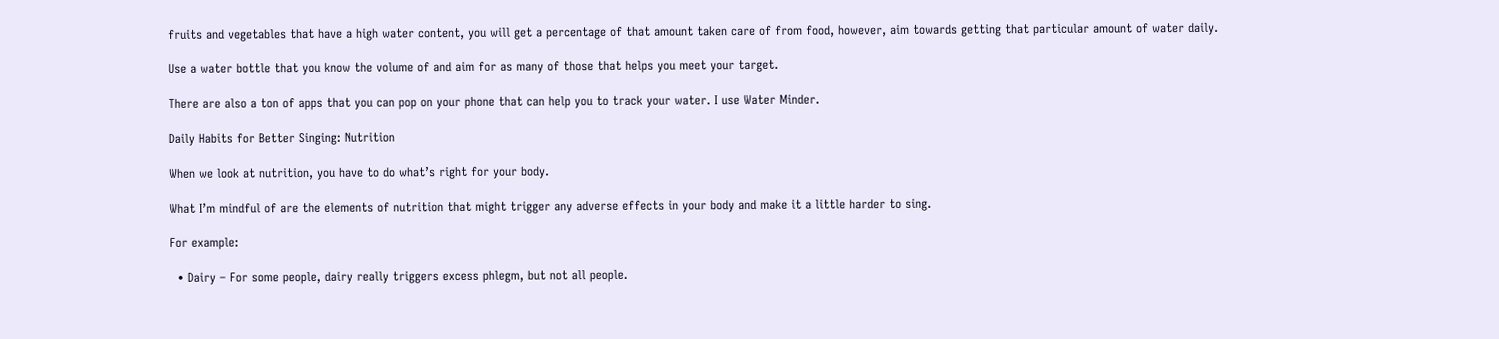fruits and vegetables that have a high water content, you will get a percentage of that amount taken care of from food, however, aim towards getting that particular amount of water daily.

Use a water bottle that you know the volume of and aim for as many of those that helps you meet your target.

There are also a ton of apps that you can pop on your phone that can help you to track your water. I use Water Minder.

Daily Habits for Better Singing: Nutrition

When we look at nutrition, you have to do what’s right for your body.

What I’m mindful of are the elements of nutrition that might trigger any adverse effects in your body and make it a little harder to sing.

For example:

  • Dairy – For some people, dairy really triggers excess phlegm, but not all people.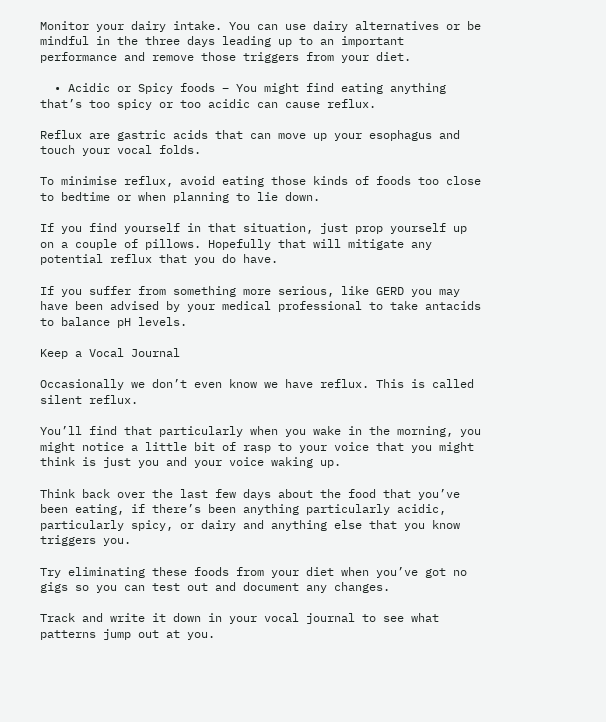Monitor your dairy intake. You can use dairy alternatives or be mindful in the three days leading up to an important performance and remove those triggers from your diet.

  • Acidic or Spicy foods – You might find eating anything that’s too spicy or too acidic can cause reflux.

Reflux are gastric acids that can move up your esophagus and touch your vocal folds.

To minimise reflux, avoid eating those kinds of foods too close to bedtime or when planning to lie down.

If you find yourself in that situation, just prop yourself up on a couple of pillows. Hopefully that will mitigate any potential reflux that you do have.

If you suffer from something more serious, like GERD you may have been advised by your medical professional to take antacids to balance pH levels.

Keep a Vocal Journal

Occasionally we don’t even know we have reflux. This is called silent reflux.

You’ll find that particularly when you wake in the morning, you might notice a little bit of rasp to your voice that you might think is just you and your voice waking up.

Think back over the last few days about the food that you’ve been eating, if there’s been anything particularly acidic, particularly spicy, or dairy and anything else that you know triggers you.

Try eliminating these foods from your diet when you’ve got no gigs so you can test out and document any changes.

Track and write it down in your vocal journal to see what patterns jump out at you.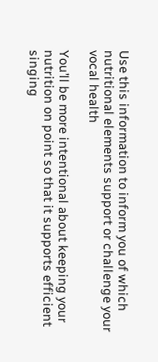Use this information to inform you of which nutritional elements support or challenge your vocal health

You’ll be more intentional about keeping your nutrition on point so that it supports efficient singing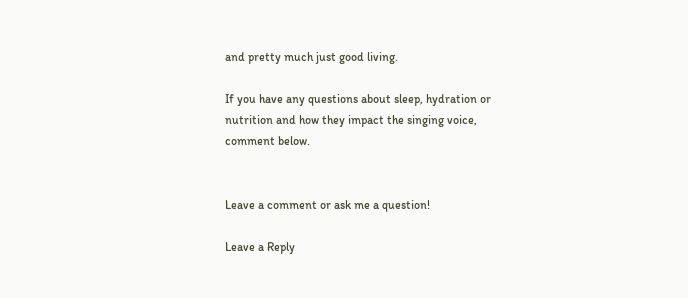and pretty much just good living.

If you have any questions about sleep, hydration or nutrition and how they impact the singing voice, comment below.


Leave a comment or ask me a question!

Leave a Reply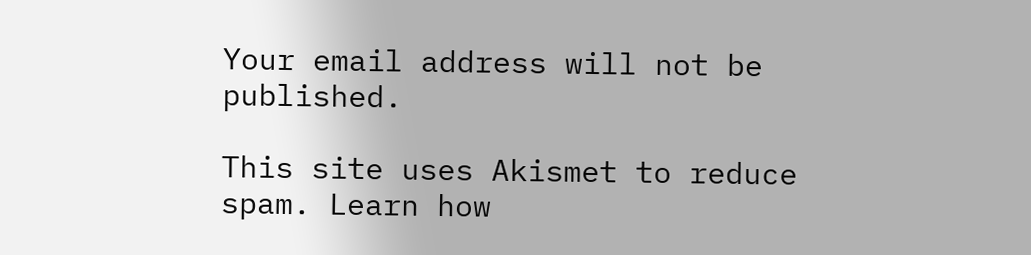Your email address will not be published.

This site uses Akismet to reduce spam. Learn how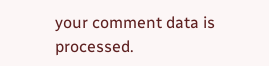your comment data is processed.